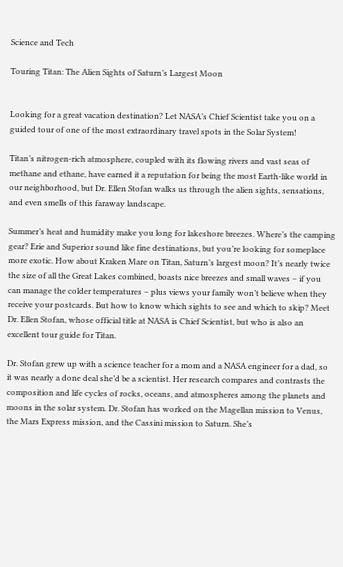Science and Tech

Touring Titan: The Alien Sights of Saturn’s Largest Moon


Looking for a great vacation destination? Let NASA’s Chief Scientist take you on a guided tour of one of the most extraordinary travel spots in the Solar System!

Titan’s nitrogen-rich atmosphere, coupled with its flowing rivers and vast seas of methane and ethane, have earned it a reputation for being the most Earth-like world in our neighborhood, but Dr. Ellen Stofan walks us through the alien sights, sensations, and even smells of this faraway landscape.

Summer’s heat and humidity make you long for lakeshore breezes. Where’s the camping gear? Erie and Superior sound like fine destinations, but you’re looking for someplace more exotic. How about Kraken Mare on Titan, Saturn’s largest moon? It’s nearly twice the size of all the Great Lakes combined, boasts nice breezes and small waves – if you can manage the colder temperatures – plus views your family won’t believe when they receive your postcards. But how to know which sights to see and which to skip? Meet Dr. Ellen Stofan, whose official title at NASA is Chief Scientist, but who is also an excellent tour guide for Titan.

Dr. Stofan grew up with a science teacher for a mom and a NASA engineer for a dad, so it was nearly a done deal she’d be a scientist. Her research compares and contrasts the composition and life cycles of rocks, oceans, and atmospheres among the planets and moons in the solar system. Dr. Stofan has worked on the Magellan mission to Venus, the Mars Express mission, and the Cassini mission to Saturn. She’s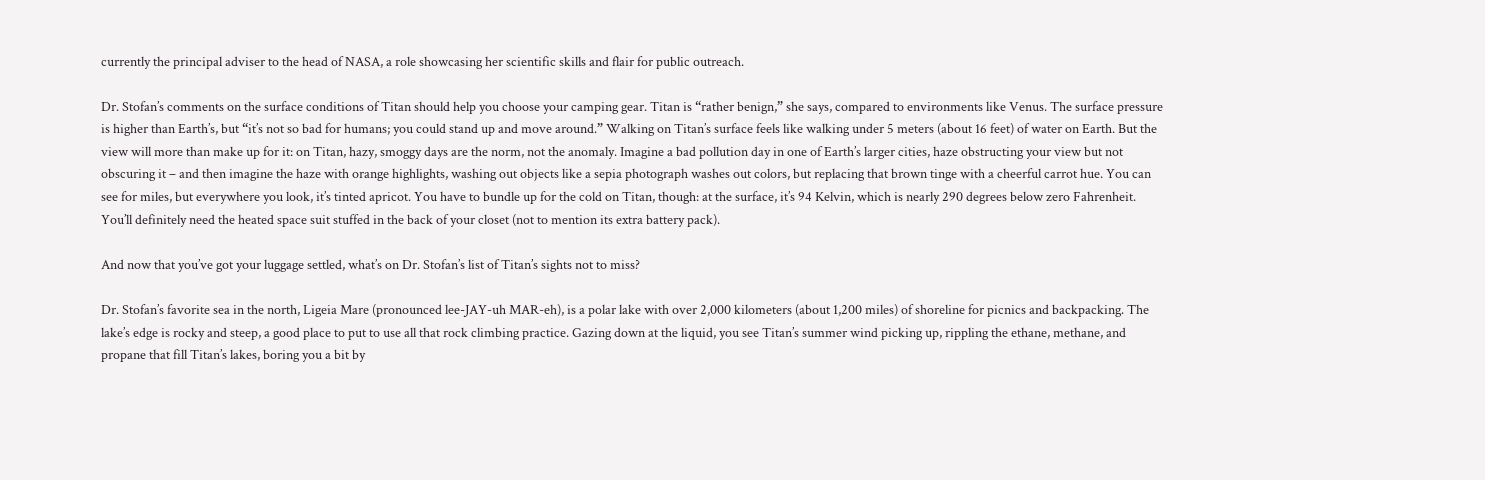currently the principal adviser to the head of NASA, a role showcasing her scientific skills and flair for public outreach.

Dr. Stofan’s comments on the surface conditions of Titan should help you choose your camping gear. Titan is “rather benign,” she says, compared to environments like Venus. The surface pressure is higher than Earth’s, but “it’s not so bad for humans; you could stand up and move around.” Walking on Titan’s surface feels like walking under 5 meters (about 16 feet) of water on Earth. But the view will more than make up for it: on Titan, hazy, smoggy days are the norm, not the anomaly. Imagine a bad pollution day in one of Earth’s larger cities, haze obstructing your view but not obscuring it – and then imagine the haze with orange highlights, washing out objects like a sepia photograph washes out colors, but replacing that brown tinge with a cheerful carrot hue. You can see for miles, but everywhere you look, it’s tinted apricot. You have to bundle up for the cold on Titan, though: at the surface, it’s 94 Kelvin, which is nearly 290 degrees below zero Fahrenheit. You’ll definitely need the heated space suit stuffed in the back of your closet (not to mention its extra battery pack).

And now that you’ve got your luggage settled, what’s on Dr. Stofan’s list of Titan’s sights not to miss?

Dr. Stofan’s favorite sea in the north, Ligeia Mare (pronounced lee-JAY-uh MAR-eh), is a polar lake with over 2,000 kilometers (about 1,200 miles) of shoreline for picnics and backpacking. The lake’s edge is rocky and steep, a good place to put to use all that rock climbing practice. Gazing down at the liquid, you see Titan’s summer wind picking up, rippling the ethane, methane, and propane that fill Titan’s lakes, boring you a bit by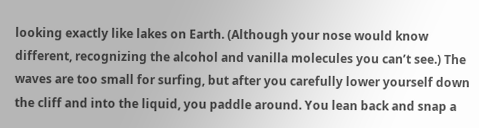looking exactly like lakes on Earth. (Although your nose would know different, recognizing the alcohol and vanilla molecules you can’t see.) The waves are too small for surfing, but after you carefully lower yourself down the cliff and into the liquid, you paddle around. You lean back and snap a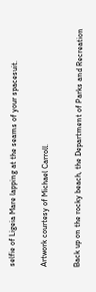selfie of Ligeia Mare lapping at the seams of your spacesuit.

Artwork courtesy of Michael Carroll.

Back up on the rocky beach, the Department of Parks and Recreation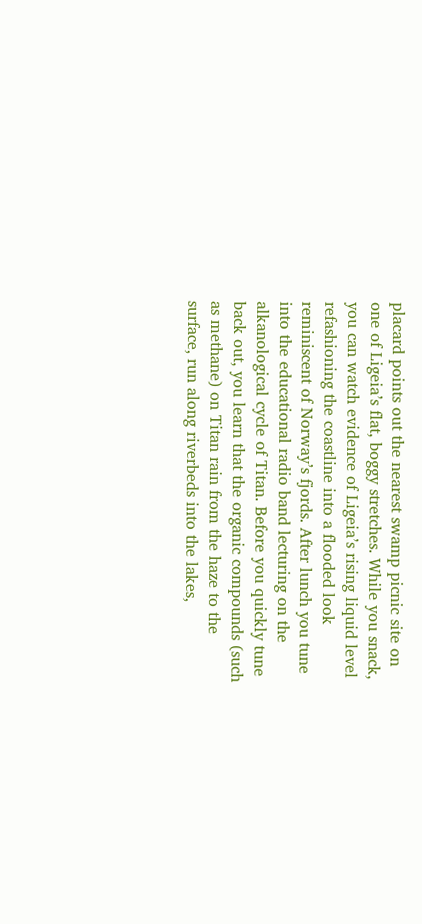placard points out the nearest swamp picnic site on one of Ligeia’s flat, boggy stretches. While you snack, you can watch evidence of Ligeia’s rising liquid level refashioning the coastline into a flooded look reminiscent of Norway’s fjords. After lunch you tune into the educational radio band lecturing on the alkanological cycle of Titan. Before you quickly tune back out, you learn that the organic compounds (such as methane) on Titan rain from the haze to the surface, run along riverbeds into the lakes,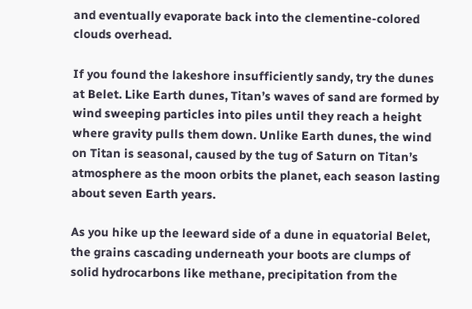and eventually evaporate back into the clementine-colored clouds overhead.

If you found the lakeshore insufficiently sandy, try the dunes at Belet. Like Earth dunes, Titan’s waves of sand are formed by wind sweeping particles into piles until they reach a height where gravity pulls them down. Unlike Earth dunes, the wind on Titan is seasonal, caused by the tug of Saturn on Titan’s atmosphere as the moon orbits the planet, each season lasting about seven Earth years.

As you hike up the leeward side of a dune in equatorial Belet, the grains cascading underneath your boots are clumps of solid hydrocarbons like methane, precipitation from the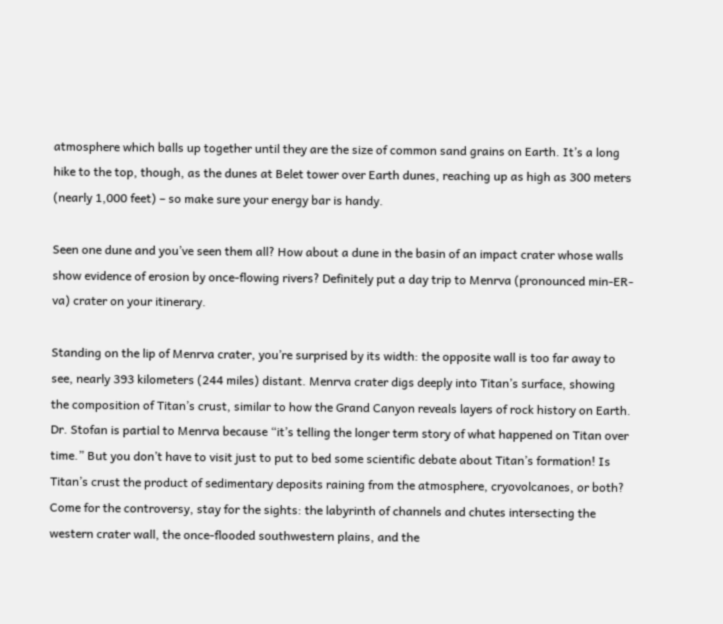atmosphere which balls up together until they are the size of common sand grains on Earth. It’s a long hike to the top, though, as the dunes at Belet tower over Earth dunes, reaching up as high as 300 meters (nearly 1,000 feet) – so make sure your energy bar is handy.

Seen one dune and you’ve seen them all? How about a dune in the basin of an impact crater whose walls show evidence of erosion by once-flowing rivers? Definitely put a day trip to Menrva (pronounced min-ER-va) crater on your itinerary.

Standing on the lip of Menrva crater, you’re surprised by its width: the opposite wall is too far away to see, nearly 393 kilometers (244 miles) distant. Menrva crater digs deeply into Titan’s surface, showing the composition of Titan’s crust, similar to how the Grand Canyon reveals layers of rock history on Earth. Dr. Stofan is partial to Menrva because “it’s telling the longer term story of what happened on Titan over time.” But you don’t have to visit just to put to bed some scientific debate about Titan’s formation! Is Titan’s crust the product of sedimentary deposits raining from the atmosphere, cryovolcanoes, or both? Come for the controversy, stay for the sights: the labyrinth of channels and chutes intersecting the western crater wall, the once-flooded southwestern plains, and the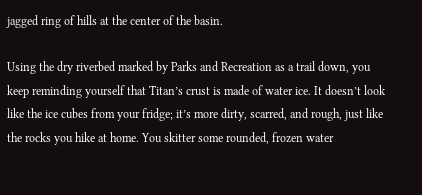jagged ring of hills at the center of the basin.

Using the dry riverbed marked by Parks and Recreation as a trail down, you keep reminding yourself that Titan’s crust is made of water ice. It doesn’t look like the ice cubes from your fridge; it’s more dirty, scarred, and rough, just like the rocks you hike at home. You skitter some rounded, frozen water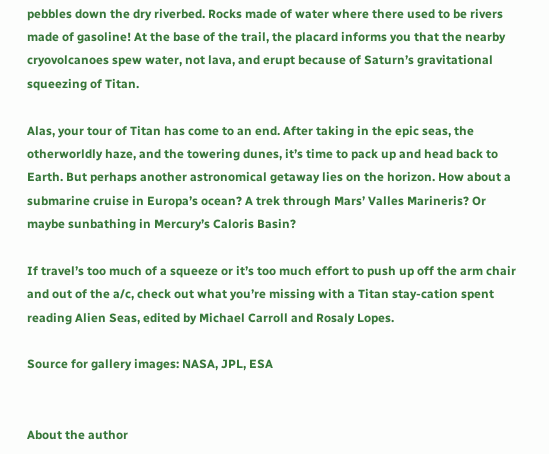pebbles down the dry riverbed. Rocks made of water where there used to be rivers made of gasoline! At the base of the trail, the placard informs you that the nearby cryovolcanoes spew water, not lava, and erupt because of Saturn’s gravitational squeezing of Titan.

Alas, your tour of Titan has come to an end. After taking in the epic seas, the otherworldly haze, and the towering dunes, it’s time to pack up and head back to Earth. But perhaps another astronomical getaway lies on the horizon. How about a submarine cruise in Europa’s ocean? A trek through Mars’ Valles Marineris? Or maybe sunbathing in Mercury’s Caloris Basin?

If travel’s too much of a squeeze or it’s too much effort to push up off the arm chair and out of the a/c, check out what you’re missing with a Titan stay-cation spent reading Alien Seas, edited by Michael Carroll and Rosaly Lopes.

Source for gallery images: NASA, JPL, ESA


About the author